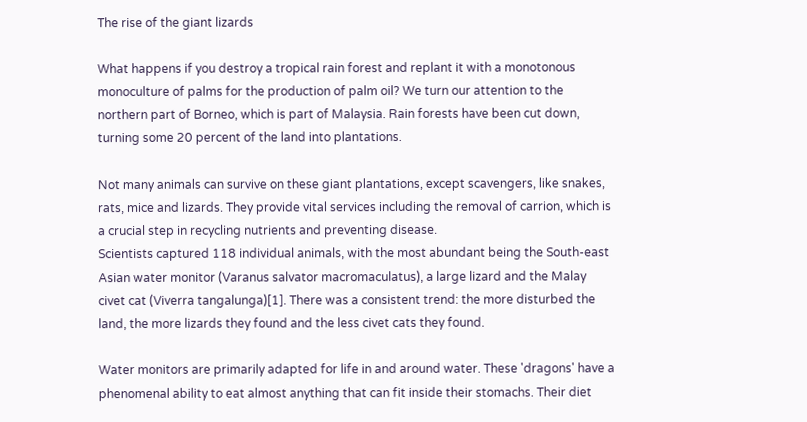The rise of the giant lizards

What happens if you destroy a tropical rain forest and replant it with a monotonous monoculture of palms for the production of palm oil? We turn our attention to the northern part of Borneo, which is part of Malaysia. Rain forests have been cut down, turning some 20 percent of the land into plantations.

Not many animals can survive on these giant plantations, except scavengers, like snakes, rats, mice and lizards. They provide vital services including the removal of carrion, which is a crucial step in recycling nutrients and preventing disease.
Scientists captured 118 individual animals, with the most abundant being the South-east Asian water monitor (Varanus salvator macromaculatus), a large lizard and the Malay civet cat (Viverra tangalunga)[1]. There was a consistent trend: the more disturbed the land, the more lizards they found and the less civet cats they found.

Water monitors are primarily adapted for life in and around water. These 'dragons' have a phenomenal ability to eat almost anything that can fit inside their stomachs. Their diet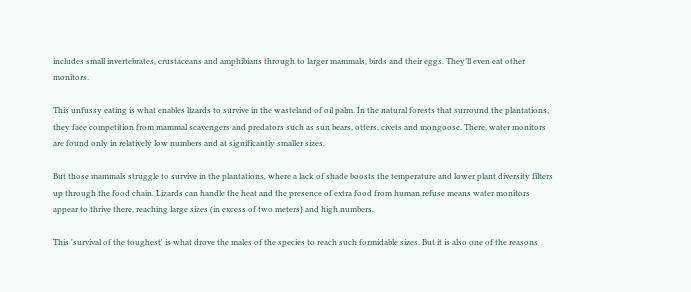includes small invertebrates, crustaceans and amphibians through to larger mammals, birds and their eggs. They’ll even eat other monitors.

This unfussy eating is what enables lizards to survive in the wasteland of oil palm. In the natural forests that surround the plantations, they face competition from mammal scavengers and predators such as sun bears, otters, civets and mongoose. There, water monitors are found only in relatively low numbers and at significantly smaller sizes.

But those mammals struggle to survive in the plantations, where a lack of shade boosts the temperature and lower plant diversity filters up through the food chain. Lizards can handle the heat and the presence of extra food from human refuse means water monitors appear to thrive there, reaching large sizes (in excess of two meters) and high numbers.

This 'survival of the toughest' is what drove the males of the species to reach such formidable sizes. But it is also one of the reasons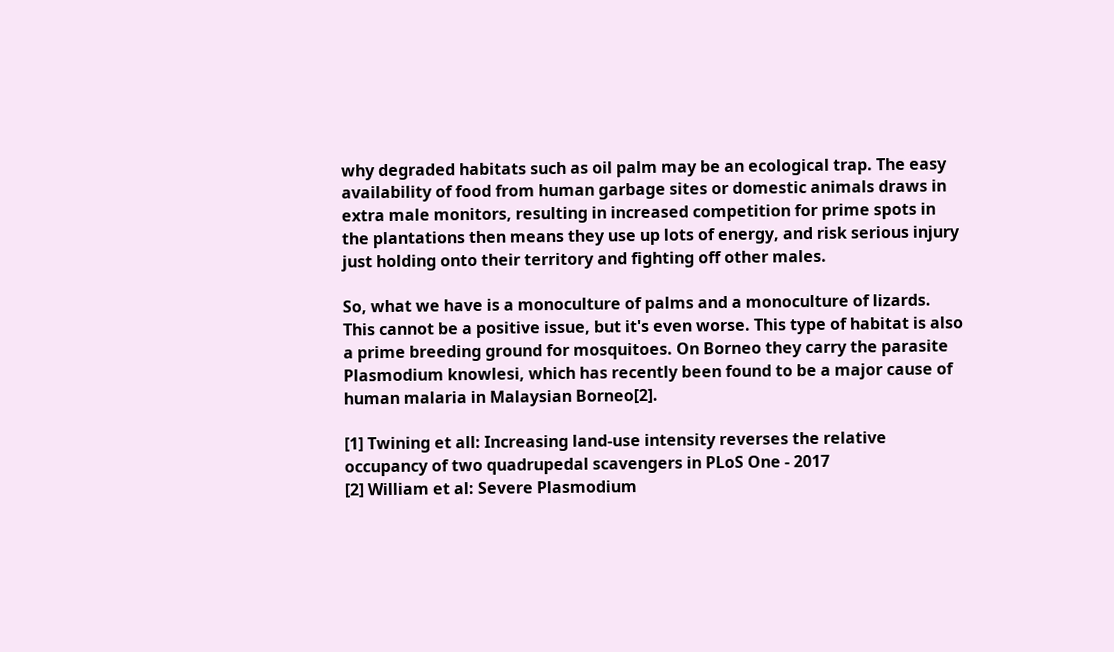why degraded habitats such as oil palm may be an ecological trap. The easy availability of food from human garbage sites or domestic animals draws in extra male monitors, resulting in increased competition for prime spots in the plantations then means they use up lots of energy, and risk serious injury just holding onto their territory and fighting off other males.

So, what we have is a monoculture of palms and a monoculture of lizards. This cannot be a positive issue, but it's even worse. This type of habitat is also a prime breeding ground for mosquitoes. On Borneo they carry the parasite Plasmodium knowlesi, which has recently been found to be a major cause of human malaria in Malaysian Borneo[2].

[1] Twining et all: Increasing land-use intensity reverses the relative occupancy of two quadrupedal scavengers in PLoS One - 2017
[2] William et al: Severe Plasmodium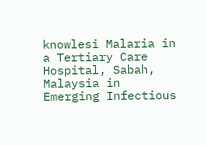knowlesi Malaria in a Tertiary Care Hospital, Sabah, Malaysia in Emerging Infectious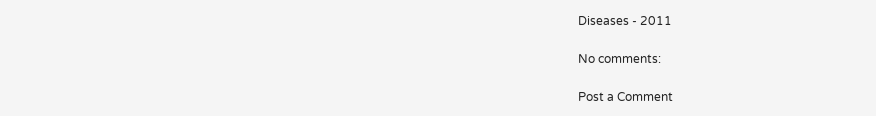Diseases - 2011

No comments:

Post a Comment